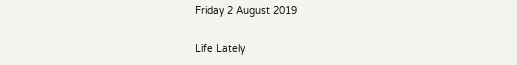Friday 2 August 2019

Life Lately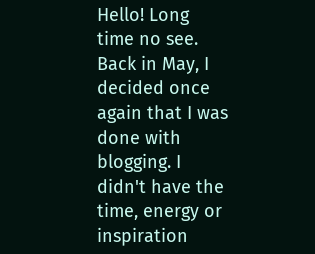Hello! Long time no see. Back in May, I decided once again that I was done with blogging. I didn't have the time, energy or inspiration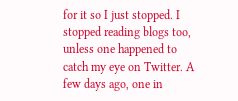for it so I just stopped. I stopped reading blogs too, unless one happened to catch my eye on Twitter. A few days ago, one in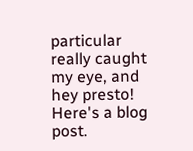particular really caught my eye, and hey presto! Here's a blog post.